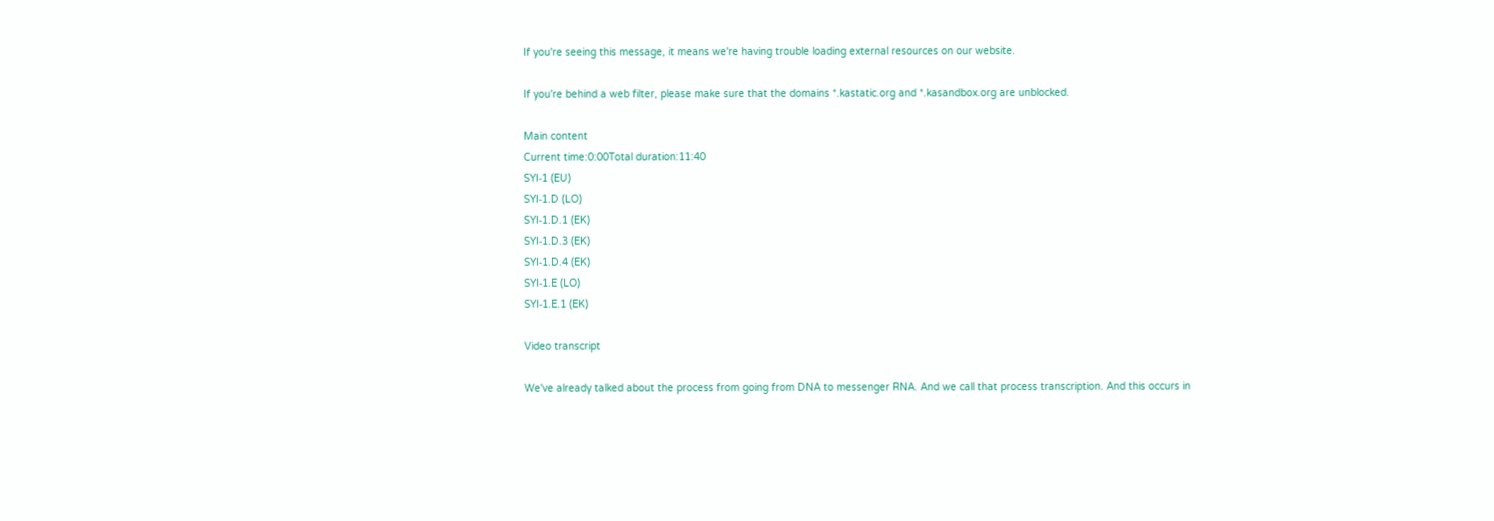If you're seeing this message, it means we're having trouble loading external resources on our website.

If you're behind a web filter, please make sure that the domains *.kastatic.org and *.kasandbox.org are unblocked.

Main content
Current time:0:00Total duration:11:40
SYI‑1 (EU)
SYI‑1.D (LO)
SYI‑1.D.1 (EK)
SYI‑1.D.3 (EK)
SYI‑1.D.4 (EK)
SYI‑1.E (LO)
SYI‑1.E.1 (EK)

Video transcript

We've already talked about the process from going from DNA to messenger RNA. And we call that process transcription. And this occurs in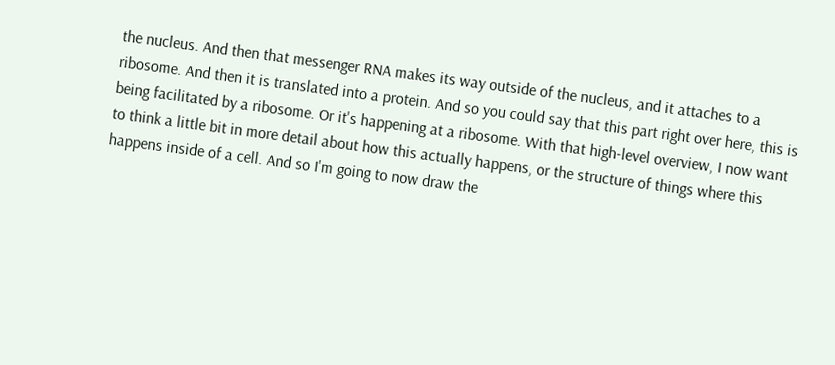the nucleus. And then that messenger RNA makes its way outside of the nucleus, and it attaches to a ribosome. And then it is translated into a protein. And so you could say that this part right over here, this is being facilitated by a ribosome. Or it's happening at a ribosome. With that high-level overview, I now want to think a little bit in more detail about how this actually happens, or the structure of things where this happens inside of a cell. And so I'm going to now draw the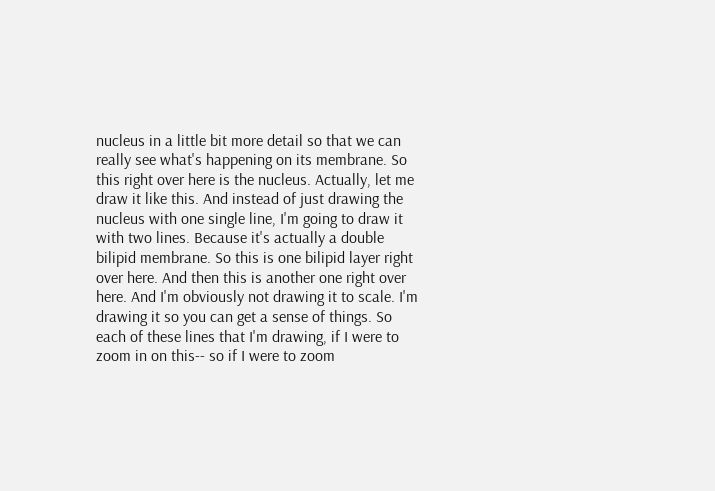nucleus in a little bit more detail so that we can really see what's happening on its membrane. So this right over here is the nucleus. Actually, let me draw it like this. And instead of just drawing the nucleus with one single line, I'm going to draw it with two lines. Because it's actually a double bilipid membrane. So this is one bilipid layer right over here. And then this is another one right over here. And I'm obviously not drawing it to scale. I'm drawing it so you can get a sense of things. So each of these lines that I'm drawing, if I were to zoom in on this-- so if I were to zoom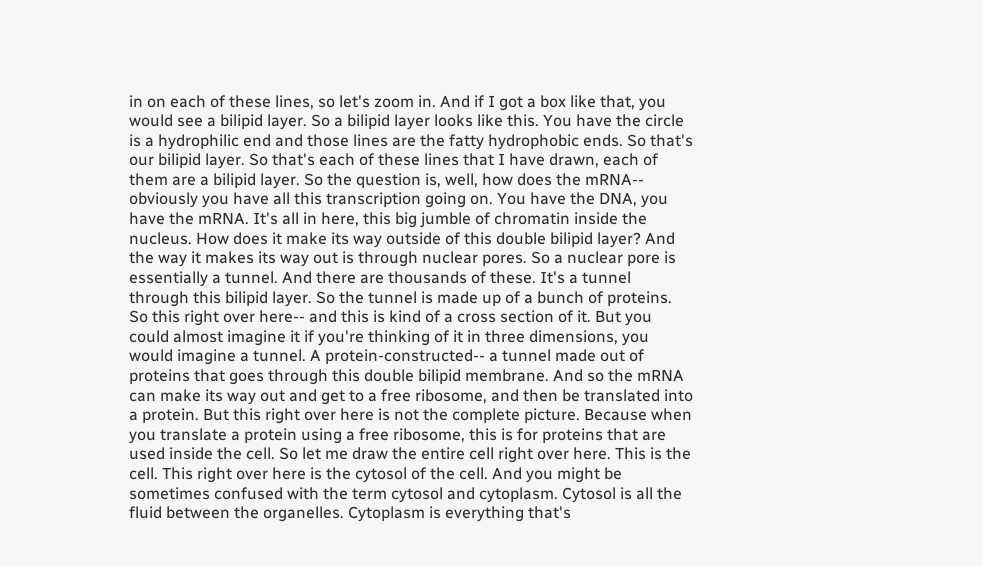in on each of these lines, so let's zoom in. And if I got a box like that, you would see a bilipid layer. So a bilipid layer looks like this. You have the circle is a hydrophilic end and those lines are the fatty hydrophobic ends. So that's our bilipid layer. So that's each of these lines that I have drawn, each of them are a bilipid layer. So the question is, well, how does the mRNA-- obviously you have all this transcription going on. You have the DNA, you have the mRNA. It's all in here, this big jumble of chromatin inside the nucleus. How does it make its way outside of this double bilipid layer? And the way it makes its way out is through nuclear pores. So a nuclear pore is essentially a tunnel. And there are thousands of these. It's a tunnel through this bilipid layer. So the tunnel is made up of a bunch of proteins. So this right over here-- and this is kind of a cross section of it. But you could almost imagine it if you're thinking of it in three dimensions, you would imagine a tunnel. A protein-constructed-- a tunnel made out of proteins that goes through this double bilipid membrane. And so the mRNA can make its way out and get to a free ribosome, and then be translated into a protein. But this right over here is not the complete picture. Because when you translate a protein using a free ribosome, this is for proteins that are used inside the cell. So let me draw the entire cell right over here. This is the cell. This right over here is the cytosol of the cell. And you might be sometimes confused with the term cytosol and cytoplasm. Cytosol is all the fluid between the organelles. Cytoplasm is everything that's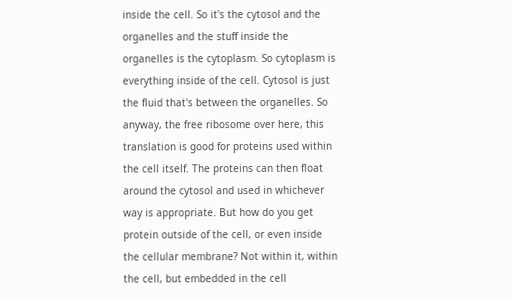inside the cell. So it's the cytosol and the organelles and the stuff inside the organelles is the cytoplasm. So cytoplasm is everything inside of the cell. Cytosol is just the fluid that's between the organelles. So anyway, the free ribosome over here, this translation is good for proteins used within the cell itself. The proteins can then float around the cytosol and used in whichever way is appropriate. But how do you get protein outside of the cell, or even inside the cellular membrane? Not within it, within the cell, but embedded in the cell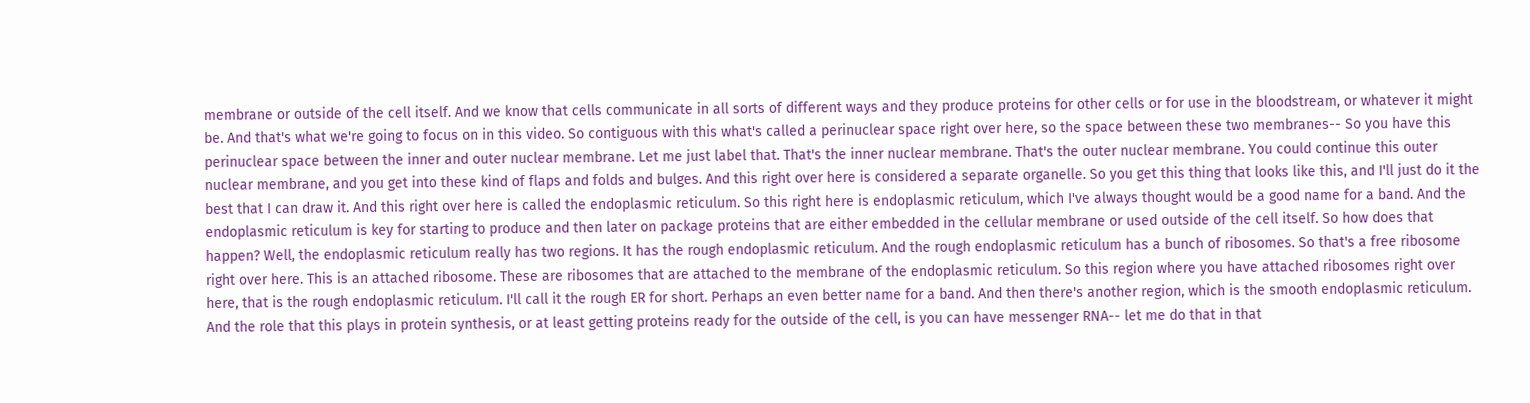membrane or outside of the cell itself. And we know that cells communicate in all sorts of different ways and they produce proteins for other cells or for use in the bloodstream, or whatever it might be. And that's what we're going to focus on in this video. So contiguous with this what's called a perinuclear space right over here, so the space between these two membranes-- So you have this perinuclear space between the inner and outer nuclear membrane. Let me just label that. That's the inner nuclear membrane. That's the outer nuclear membrane. You could continue this outer nuclear membrane, and you get into these kind of flaps and folds and bulges. And this right over here is considered a separate organelle. So you get this thing that looks like this, and I'll just do it the best that I can draw it. And this right over here is called the endoplasmic reticulum. So this right here is endoplasmic reticulum, which I've always thought would be a good name for a band. And the endoplasmic reticulum is key for starting to produce and then later on package proteins that are either embedded in the cellular membrane or used outside of the cell itself. So how does that happen? Well, the endoplasmic reticulum really has two regions. It has the rough endoplasmic reticulum. And the rough endoplasmic reticulum has a bunch of ribosomes. So that's a free ribosome right over here. This is an attached ribosome. These are ribosomes that are attached to the membrane of the endoplasmic reticulum. So this region where you have attached ribosomes right over here, that is the rough endoplasmic reticulum. I'll call it the rough ER for short. Perhaps an even better name for a band. And then there's another region, which is the smooth endoplasmic reticulum. And the role that this plays in protein synthesis, or at least getting proteins ready for the outside of the cell, is you can have messenger RNA-- let me do that in that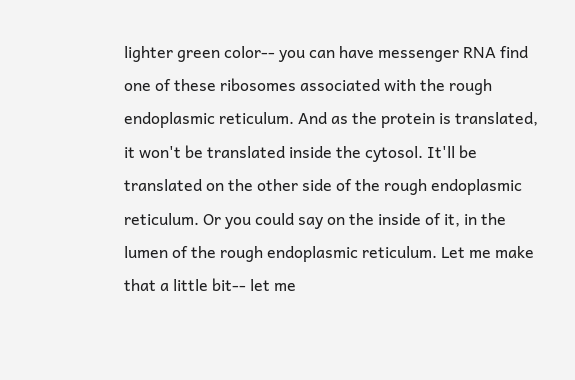lighter green color-- you can have messenger RNA find one of these ribosomes associated with the rough endoplasmic reticulum. And as the protein is translated, it won't be translated inside the cytosol. It'll be translated on the other side of the rough endoplasmic reticulum. Or you could say on the inside of it, in the lumen of the rough endoplasmic reticulum. Let me make that a little bit-- let me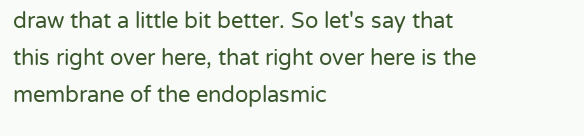draw that a little bit better. So let's say that this right over here, that right over here is the membrane of the endoplasmic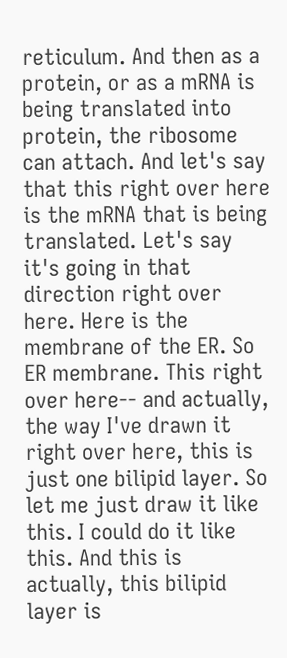reticulum. And then as a protein, or as a mRNA is being translated into protein, the ribosome can attach. And let's say that this right over here is the mRNA that is being translated. Let's say it's going in that direction right over here. Here is the membrane of the ER. So ER membrane. This right over here-- and actually, the way I've drawn it right over here, this is just one bilipid layer. So let me just draw it like this. I could do it like this. And this is actually, this bilipid layer is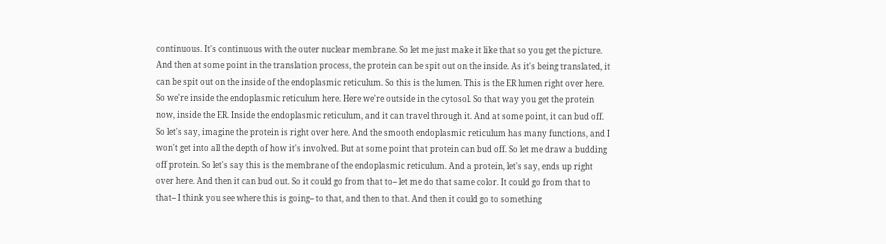continuous. It's continuous with the outer nuclear membrane. So let me just make it like that so you get the picture. And then at some point in the translation process, the protein can be spit out on the inside. As it's being translated, it can be spit out on the inside of the endoplasmic reticulum. So this is the lumen. This is the ER lumen right over here. So we're inside the endoplasmic reticulum here. Here we're outside in the cytosol. So that way you get the protein now, inside the ER. Inside the endoplasmic reticulum, and it can travel through it. And at some point, it can bud off. So let's say, imagine the protein is right over here. And the smooth endoplasmic reticulum has many functions, and I won't get into all the depth of how it's involved. But at some point that protein can bud off. So let me draw a budding off protein. So let's say this is the membrane of the endoplasmic reticulum. And a protein, let's say, ends up right over here. And then it can bud out. So it could go from that to-- let me do that same color. It could go from that to that-- I think you see where this is going-- to that, and then to that. And then it could go to something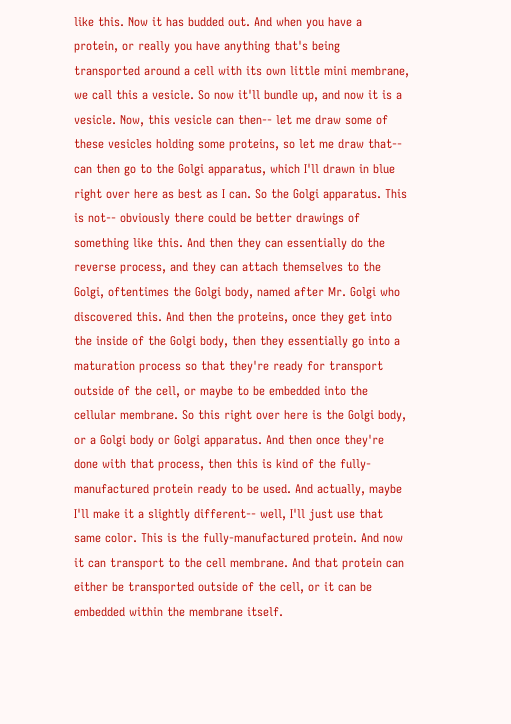like this. Now it has budded out. And when you have a protein, or really you have anything that's being transported around a cell with its own little mini membrane, we call this a vesicle. So now it'll bundle up, and now it is a vesicle. Now, this vesicle can then-- let me draw some of these vesicles holding some proteins, so let me draw that-- can then go to the Golgi apparatus, which I'll drawn in blue right over here as best as I can. So the Golgi apparatus. This is not-- obviously there could be better drawings of something like this. And then they can essentially do the reverse process, and they can attach themselves to the Golgi, oftentimes the Golgi body, named after Mr. Golgi who discovered this. And then the proteins, once they get into the inside of the Golgi body, then they essentially go into a maturation process so that they're ready for transport outside of the cell, or maybe to be embedded into the cellular membrane. So this right over here is the Golgi body, or a Golgi body or Golgi apparatus. And then once they're done with that process, then this is kind of the fully-manufactured protein ready to be used. And actually, maybe I'll make it a slightly different-- well, I'll just use that same color. This is the fully-manufactured protein. And now it can transport to the cell membrane. And that protein can either be transported outside of the cell, or it can be embedded within the membrane itself.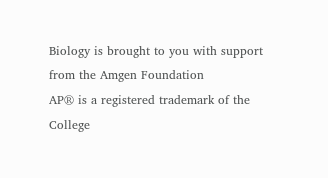Biology is brought to you with support from the Amgen Foundation
AP® is a registered trademark of the College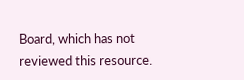Board, which has not reviewed this resource.